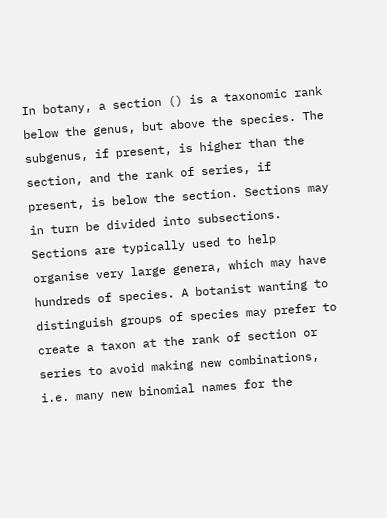In botany, a section () is a taxonomic rank below the genus, but above the species. The subgenus, if present, is higher than the section, and the rank of series, if present, is below the section. Sections may in turn be divided into subsections. Sections are typically used to help organise very large genera, which may have hundreds of species. A botanist wanting to distinguish groups of species may prefer to create a taxon at the rank of section or series to avoid making new combinations, i.e. many new binomial names for the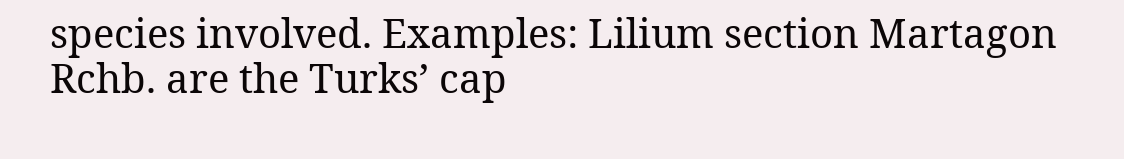species involved. Examples: Lilium section Martagon Rchb. are the Turks’ cap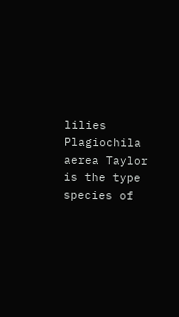lilies Plagiochila aerea Taylor is the type species of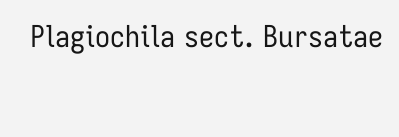Plagiochila sect. Bursatae